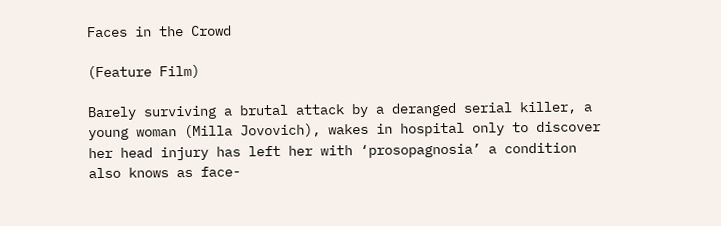Faces in the Crowd

(Feature Film)

Barely surviving a brutal attack by a deranged serial killer, a young woman (Milla Jovovich), wakes in hospital only to discover her head injury has left her with ‘prosopagnosia’ a condition also knows as face-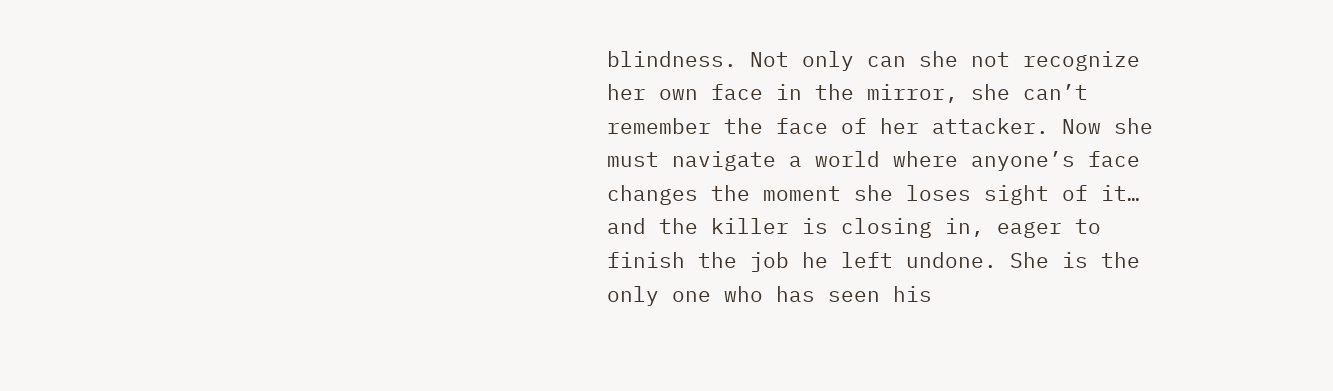blindness. Not only can she not recognize her own face in the mirror, she can’t remember the face of her attacker. Now she must navigate a world where anyone’s face changes the moment she loses sight of it… and the killer is closing in, eager to finish the job he left undone. She is the only one who has seen his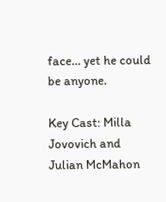face… yet he could be anyone.

Key Cast: Milla Jovovich and Julian McMahon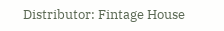Distributor: Fintage House